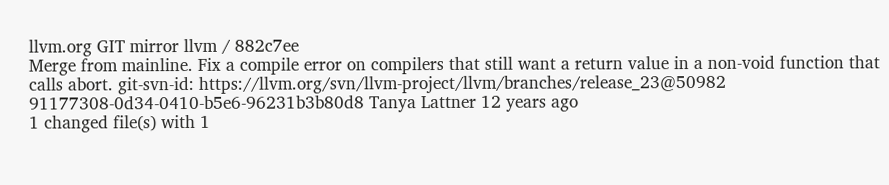llvm.org GIT mirror llvm / 882c7ee
Merge from mainline. Fix a compile error on compilers that still want a return value in a non-void function that calls abort. git-svn-id: https://llvm.org/svn/llvm-project/llvm/branches/release_23@50982 91177308-0d34-0410-b5e6-96231b3b80d8 Tanya Lattner 12 years ago
1 changed file(s) with 1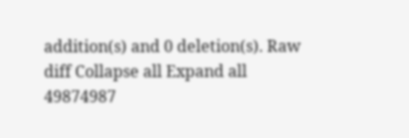addition(s) and 0 deletion(s). Raw diff Collapse all Expand all
49874987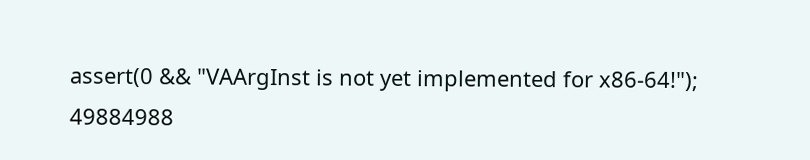assert(0 && "VAArgInst is not yet implemented for x86-64!");
49884988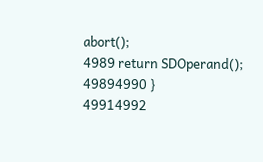abort();
4989 return SDOperand();
49894990 }
49914992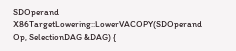SDOperand X86TargetLowering::LowerVACOPY(SDOperand Op, SelectionDAG &DAG) {